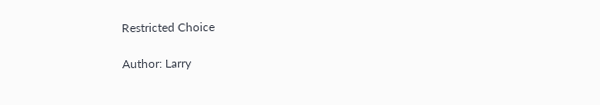Restricted Choice

Author: Larry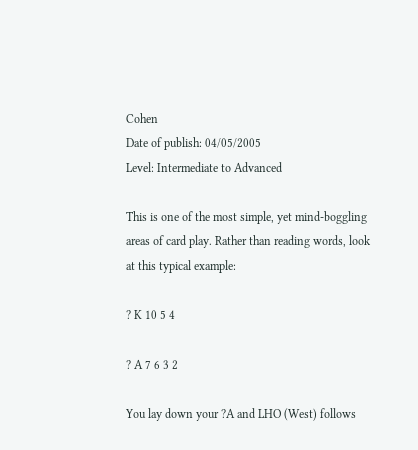Cohen
Date of publish: 04/05/2005
Level: Intermediate to Advanced

This is one of the most simple, yet mind-boggling areas of card play. Rather than reading words, look at this typical example:

? K 10 5 4

? A 7 6 3 2

You lay down your ?A and LHO (West) follows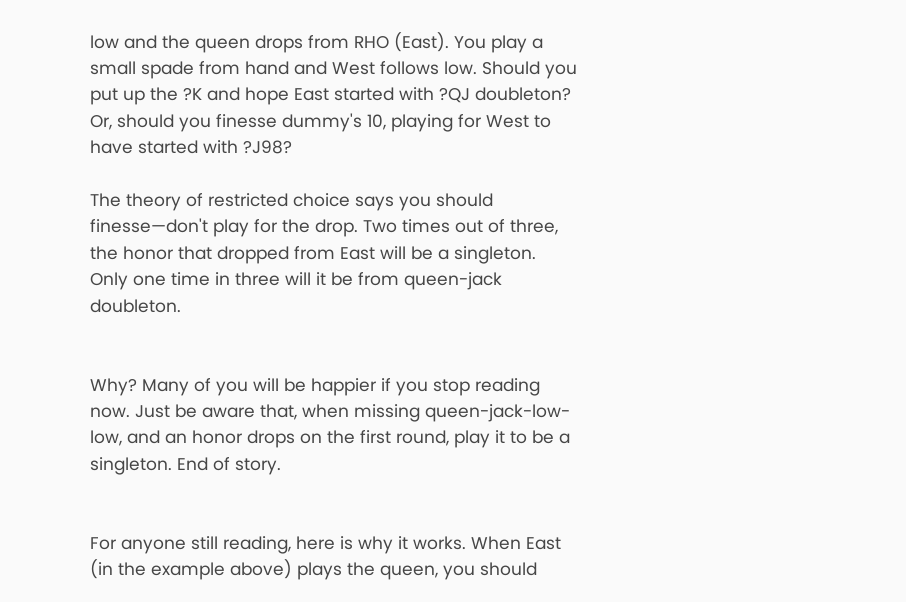low and the queen drops from RHO (East). You play a small spade from hand and West follows low. Should you put up the ?K and hope East started with ?QJ doubleton? Or, should you finesse dummy's 10, playing for West to have started with ?J98?

The theory of restricted choice says you should finesse—don't play for the drop. Two times out of three, the honor that dropped from East will be a singleton. Only one time in three will it be from queen-jack doubleton.


Why? Many of you will be happier if you stop reading now. Just be aware that, when missing queen-jack-low-low, and an honor drops on the first round, play it to be a singleton. End of story.


For anyone still reading, here is why it works. When East (in the example above) plays the queen, you should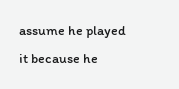assume he played it because he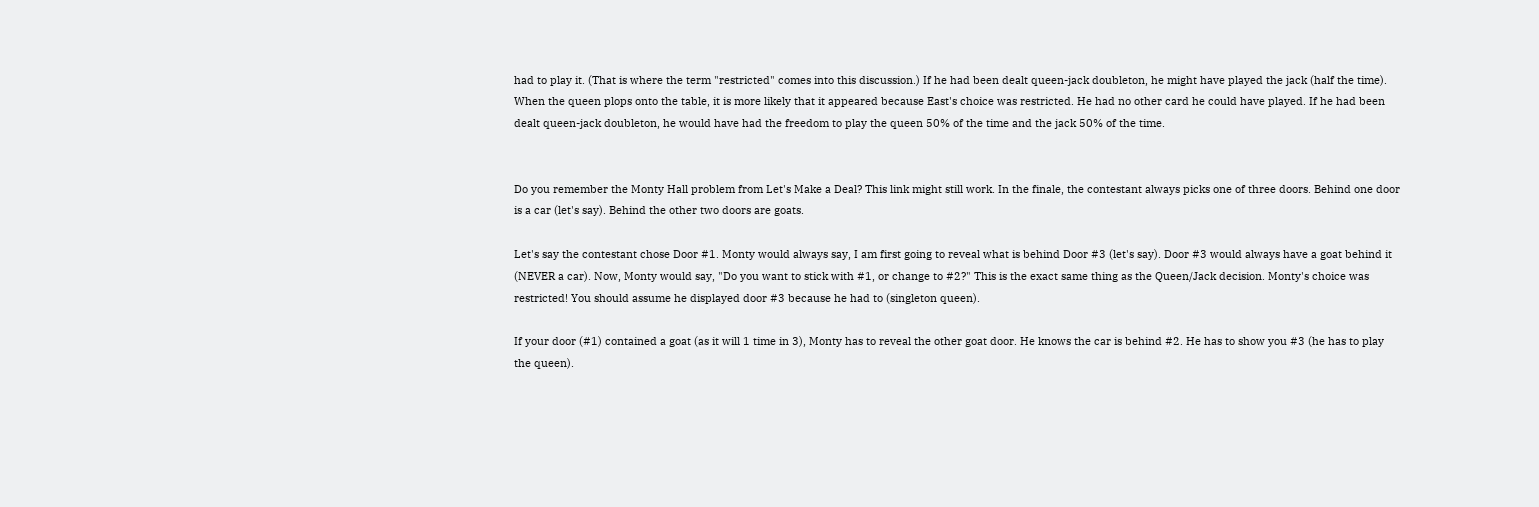had to play it. (That is where the term "restricted" comes into this discussion.) If he had been dealt queen-jack doubleton, he might have played the jack (half the time). When the queen plops onto the table, it is more likely that it appeared because East's choice was restricted. He had no other card he could have played. If he had been dealt queen-jack doubleton, he would have had the freedom to play the queen 50% of the time and the jack 50% of the time.


Do you remember the Monty Hall problem from Let's Make a Deal? This link might still work. In the finale, the contestant always picks one of three doors. Behind one door is a car (let's say). Behind the other two doors are goats.

Let's say the contestant chose Door #1. Monty would always say, I am first going to reveal what is behind Door #3 (let's say). Door #3 would always have a goat behind it (NEVER a car). Now, Monty would say, "Do you want to stick with #1, or change to #2?" This is the exact same thing as the Queen/Jack decision. Monty's choice was restricted! You should assume he displayed door #3 because he had to (singleton queen).

If your door (#1) contained a goat (as it will 1 time in 3), Monty has to reveal the other goat door. He knows the car is behind #2. He has to show you #3 (he has to play the queen).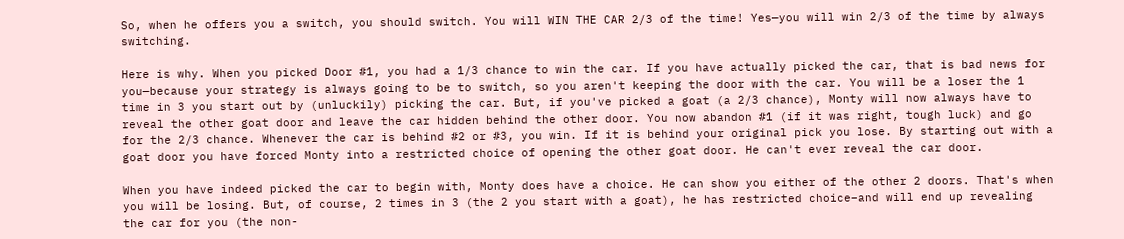So, when he offers you a switch, you should switch. You will WIN THE CAR 2/3 of the time! Yes—you will win 2/3 of the time by always switching.

Here is why. When you picked Door #1, you had a 1/3 chance to win the car. If you have actually picked the car, that is bad news for you—because your strategy is always going to be to switch, so you aren't keeping the door with the car. You will be a loser the 1 time in 3 you start out by (unluckily) picking the car. But, if you've picked a goat (a 2/3 chance), Monty will now always have to reveal the other goat door and leave the car hidden behind the other door. You now abandon #1 (if it was right, tough luck) and go for the 2/3 chance. Whenever the car is behind #2 or #3, you win. If it is behind your original pick you lose. By starting out with a goat door you have forced Monty into a restricted choice of opening the other goat door. He can't ever reveal the car door.

When you have indeed picked the car to begin with, Monty does have a choice. He can show you either of the other 2 doors. That's when you will be losing. But, of course, 2 times in 3 (the 2 you start with a goat), he has restricted choice–and will end up revealing the car for you (the non-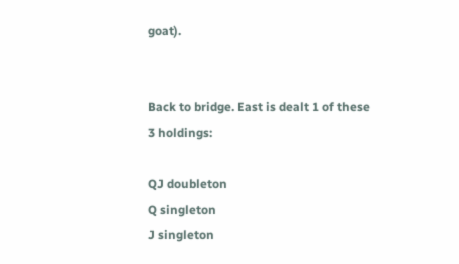goat).


Back to bridge. East is dealt 1 of these 3 holdings:

QJ doubleton
Q singleton
J singleton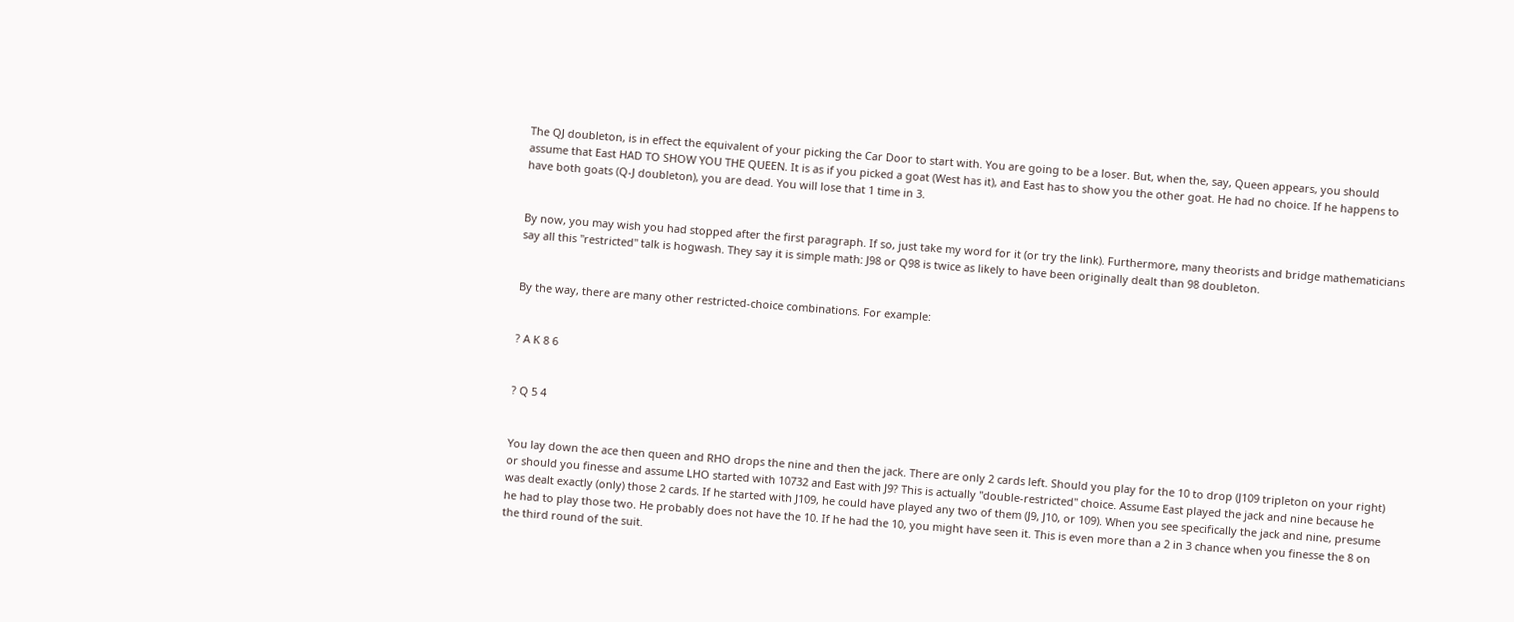The QJ doubleton, is in effect the equivalent of your picking the Car Door to start with. You are going to be a loser. But, when the, say, Queen appears, you should assume that East HAD TO SHOW YOU THE QUEEN. It is as if you picked a goat (West has it), and East has to show you the other goat. He had no choice. If he happens to have both goats (Q-J doubleton), you are dead. You will lose that 1 time in 3.


By now, you may wish you had stopped after the first paragraph. If so, just take my word for it (or try the link). Furthermore, many theorists and bridge mathematicians say all this "restricted" talk is hogwash. They say it is simple math: J98 or Q98 is twice as likely to have been originally dealt than 98 doubleton.


By the way, there are many other restricted-choice combinations. For example:


? A K 8 6


? Q 5 4


You lay down the ace then queen and RHO drops the nine and then the jack. There are only 2 cards left. Should you play for the 10 to drop (J109 tripleton on your right) or should you finesse and assume LHO started with 10732 and East with J9? This is actually "double-restricted" choice. Assume East played the jack and nine because he was dealt exactly (only) those 2 cards. If he started with J109, he could have played any two of them (J9, J10, or 109). When you see specifically the jack and nine, presume he had to play those two. He probably does not have the 10. If he had the 10, you might have seen it. This is even more than a 2 in 3 chance when you finesse the 8 on the third round of the suit.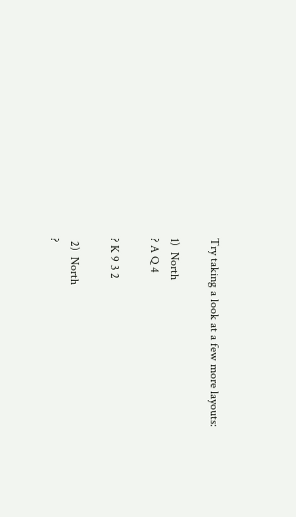Try taking a look at a few more layouts:

1)  North
? A Q 4

? K 9 3 2

 2)  North
?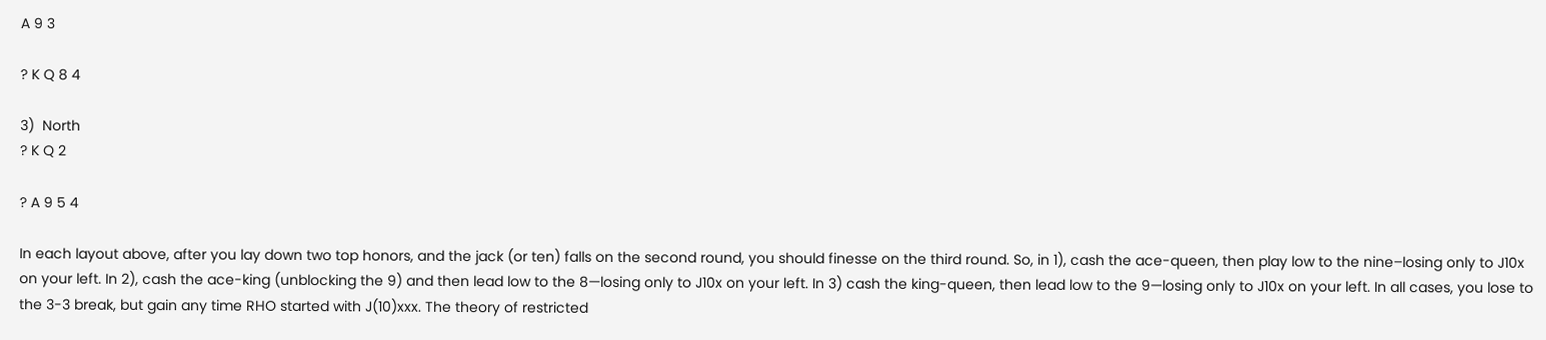A 9 3

? K Q 8 4

3)  North
? K Q 2

? A 9 5 4

In each layout above, after you lay down two top honors, and the jack (or ten) falls on the second round, you should finesse on the third round. So, in 1), cash the ace-queen, then play low to the nine–losing only to J10x on your left. In 2), cash the ace-king (unblocking the 9) and then lead low to the 8—losing only to J10x on your left. In 3) cash the king-queen, then lead low to the 9—losing only to J10x on your left. In all cases, you lose to the 3-3 break, but gain any time RHO started with J(10)xxx. The theory of restricted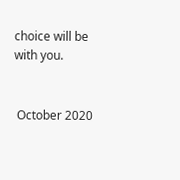choice will be with you.


 October 2020